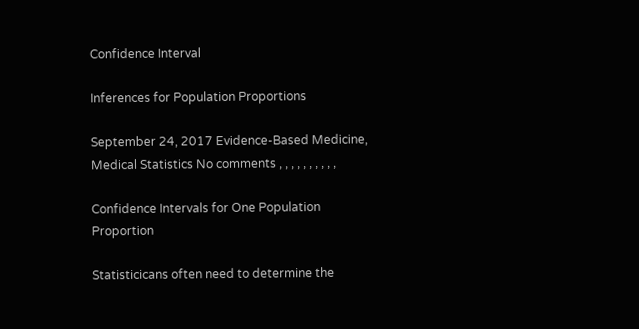Confidence Interval

Inferences for Population Proportions

September 24, 2017 Evidence-Based Medicine, Medical Statistics No comments , , , , , , , , , ,

Confidence Intervals for One Population Proportion

Statisticicans often need to determine the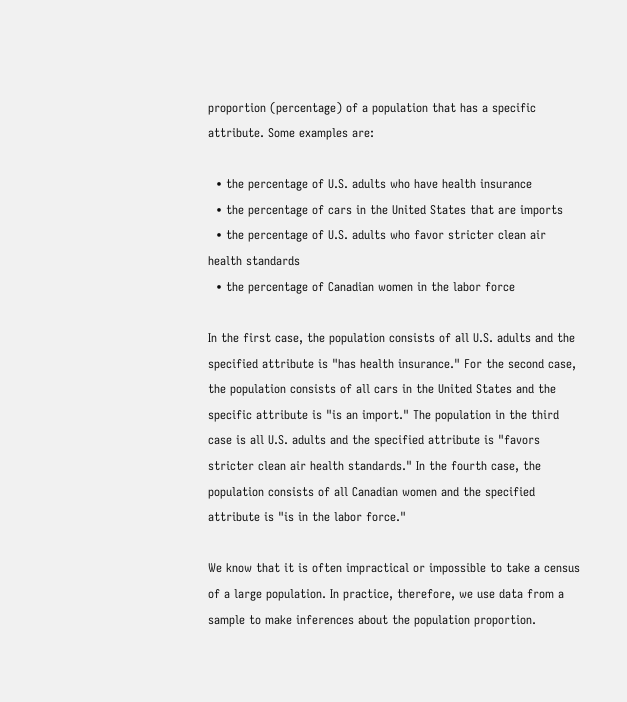proportion (percentage) of a population that has a specific attribute. Some examples are:

  • the percentage of U.S. adults who have health insurance
  • the percentage of cars in the United States that are imports
  • the percentage of U.S. adults who favor stricter clean air health standards
  • the percentage of Canadian women in the labor force

In the first case, the population consists of all U.S. adults and the specified attribute is "has health insurance." For the second case, the population consists of all cars in the United States and the specific attribute is "is an import." The population in the third case is all U.S. adults and the specified attribute is "favors stricter clean air health standards." In the fourth case, the population consists of all Canadian women and the specified attribute is "is in the labor force."

We know that it is often impractical or impossible to take a census of a large population. In practice, therefore, we use data from a sample to make inferences about the population proportion.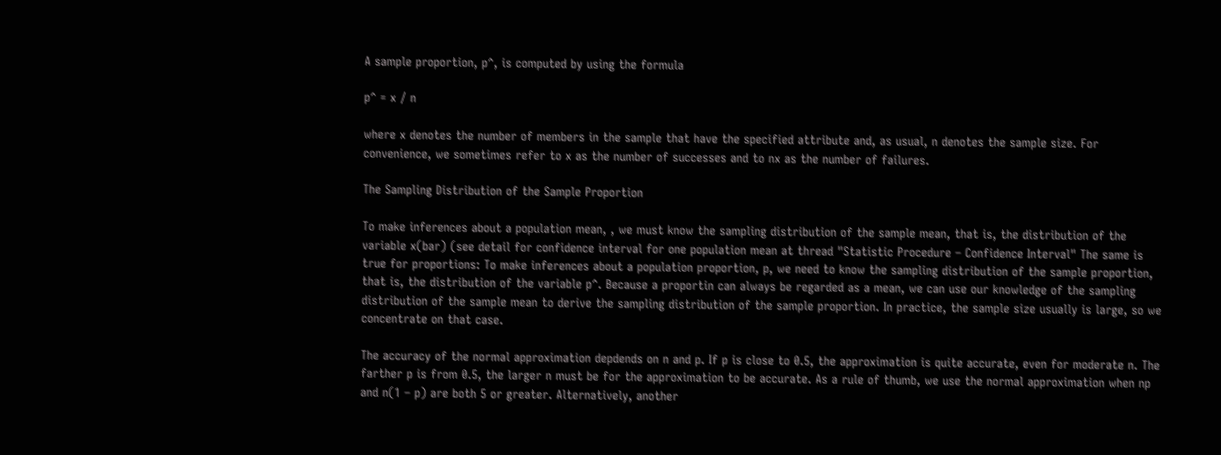A sample proportion, p^, is computed by using the formula

p^ = x / n

where x denotes the number of members in the sample that have the specified attribute and, as usual, n denotes the sample size. For convenience, we sometimes refer to x as the number of successes and to nx as the number of failures.

The Sampling Distribution of the Sample Proportion

To make inferences about a population mean, , we must know the sampling distribution of the sample mean, that is, the distribution of the variable x(bar) (see detail for confidence interval for one population mean at thread "Statistic Procedure – Confidence Interval" The same is true for proportions: To make inferences about a population proportion, p, we need to know the sampling distribution of the sample proportion, that is, the distribution of the variable p^. Because a proportin can always be regarded as a mean, we can use our knowledge of the sampling distribution of the sample mean to derive the sampling distribution of the sample proportion. In practice, the sample size usually is large, so we concentrate on that case.

The accuracy of the normal approximation depdends on n and p. If p is close to 0.5, the approximation is quite accurate, even for moderate n. The farther p is from 0.5, the larger n must be for the approximation to be accurate. As a rule of thumb, we use the normal approximation when np and n(1 – p) are both 5 or greater. Alternatively, another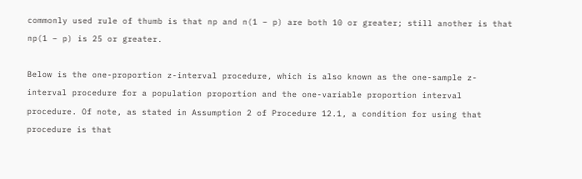commonly used rule of thumb is that np and n(1 – p) are both 10 or greater; still another is that np(1 – p) is 25 or greater.

Below is the one-proportion z-interval procedure, which is also known as the one-sample z-interval procedure for a population proportion and the one-variable proportion interval procedure. Of note, as stated in Assumption 2 of Procedure 12.1, a condition for using that procedure is that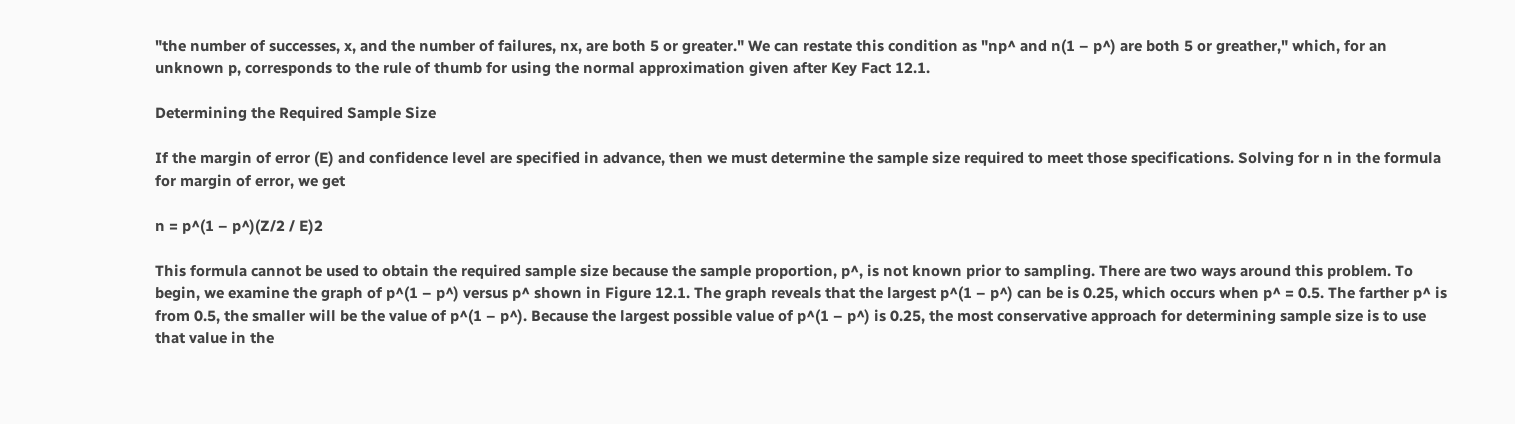"the number of successes, x, and the number of failures, nx, are both 5 or greater." We can restate this condition as "np^ and n(1 – p^) are both 5 or greather," which, for an unknown p, corresponds to the rule of thumb for using the normal approximation given after Key Fact 12.1.

Determining the Required Sample Size

If the margin of error (E) and confidence level are specified in advance, then we must determine the sample size required to meet those specifications. Solving for n in the formula for margin of error, we get

n = p^(1 – p^)(Z/2 / E)2

This formula cannot be used to obtain the required sample size because the sample proportion, p^, is not known prior to sampling. There are two ways around this problem. To begin, we examine the graph of p^(1 – p^) versus p^ shown in Figure 12.1. The graph reveals that the largest p^(1 – p^) can be is 0.25, which occurs when p^ = 0.5. The farther p^ is from 0.5, the smaller will be the value of p^(1 – p^). Because the largest possible value of p^(1 – p^) is 0.25, the most conservative approach for determining sample size is to use that value in the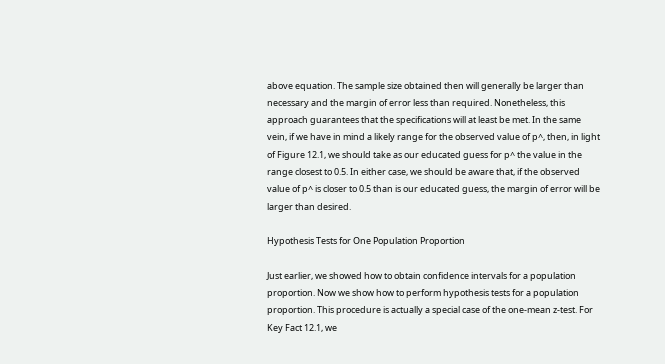above equation. The sample size obtained then will generally be larger than necessary and the margin of error less than required. Nonetheless, this approach guarantees that the specifications will at least be met. In the same vein, if we have in mind a likely range for the observed value of p^, then, in light of Figure 12.1, we should take as our educated guess for p^ the value in the range closest to 0.5. In either case, we should be aware that, if the observed value of p^ is closer to 0.5 than is our educated guess, the margin of error will be larger than desired.

Hypothesis Tests for One Population Proportion

Just earlier, we showed how to obtain confidence intervals for a population proportion. Now we show how to perform hypothesis tests for a population proportion. This procedure is actually a special case of the one-mean z-test. For Key Fact 12.1, we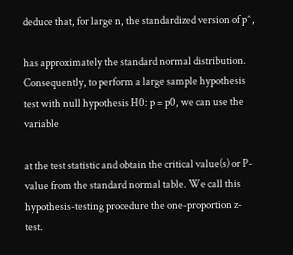deduce that, for large n, the standardized version of p^,

has approximately the standard normal distribution. Consequently, to perform a large sample hypothesis test with null hypothesis H0: p = p0, we can use the variable

at the test statistic and obtain the critical value(s) or P-value from the standard normal table. We call this hypothesis-testing procedure the one-proportion z-test.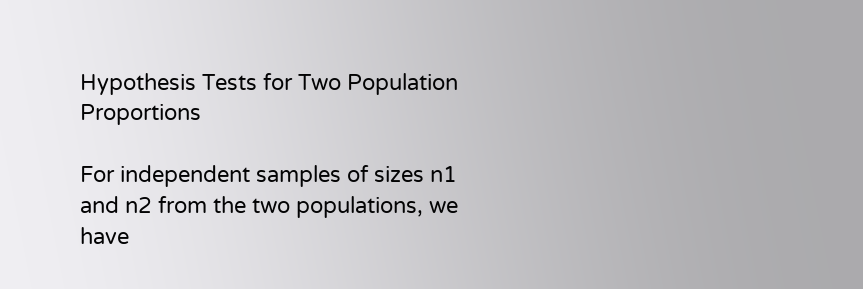Hypothesis Tests for Two Population Proportions

For independent samples of sizes n1 and n2 from the two populations, we have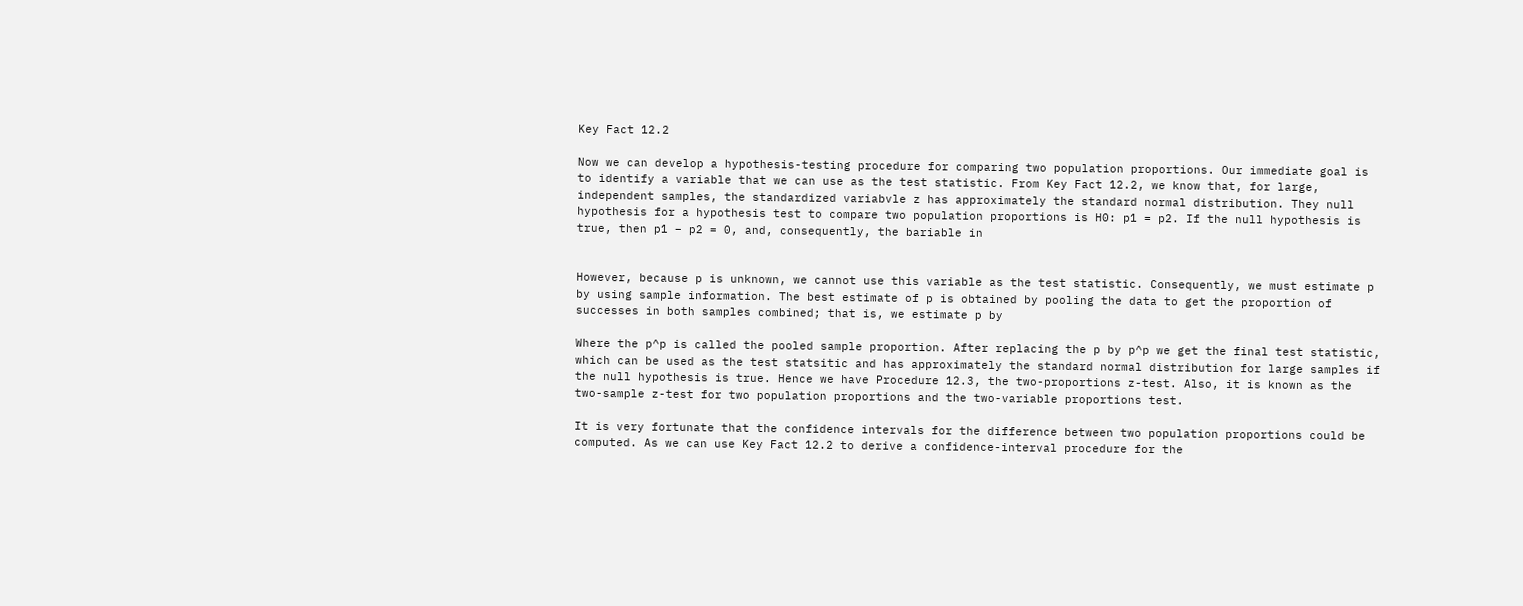Key Fact 12.2

Now we can develop a hypothesis-testing procedure for comparing two population proportions. Our immediate goal is to identify a variable that we can use as the test statistic. From Key Fact 12.2, we know that, for large, independent samples, the standardized variabvle z has approximately the standard normal distribution. They null hypothesis for a hypothesis test to compare two population proportions is H0: p1 = p2. If the null hypothesis is true, then p1 – p2 = 0, and, consequently, the bariable in


However, because p is unknown, we cannot use this variable as the test statistic. Consequently, we must estimate p by using sample information. The best estimate of p is obtained by pooling the data to get the proportion of successes in both samples combined; that is, we estimate p by

Where the p^p is called the pooled sample proportion. After replacing the p by p^p we get the final test statistic, which can be used as the test statsitic and has approximately the standard normal distribution for large samples if the null hypothesis is true. Hence we have Procedure 12.3, the two-proportions z-test. Also, it is known as the two-sample z-test for two population proportions and the two-variable proportions test.

It is very fortunate that the confidence intervals for the difference between two population proportions could be computed. As we can use Key Fact 12.2 to derive a confidence-interval procedure for the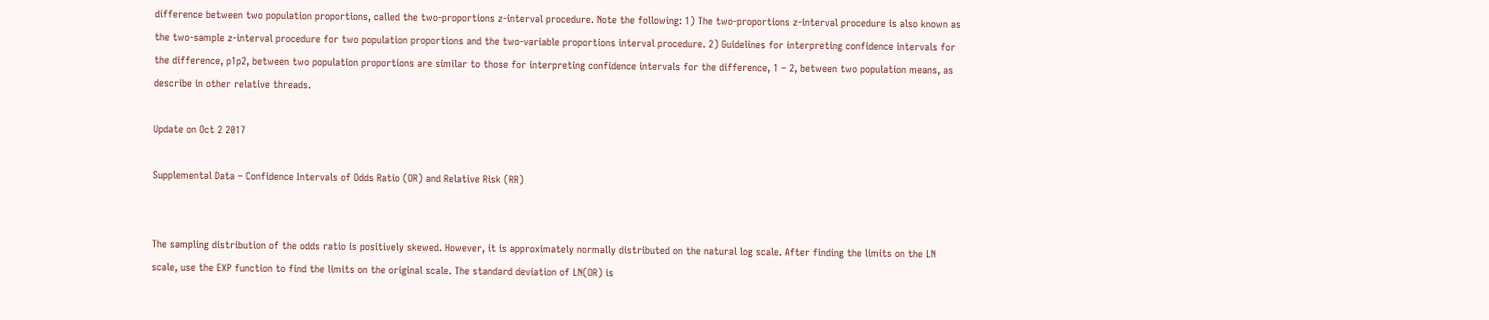difference between two population proportions, called the two-proportions z-interval procedure. Note the following: 1) The two-proportions z-interval procedure is also known as the two-sample z-interval procedure for two population proportions and the two-variable proportions interval procedure. 2) Guidelines for interpreting confidence intervals for the difference, p1p2, between two population proportions are similar to those for interpreting confidence intervals for the difference, 1 – 2, between two population means, as describe in other relative threads.

Update on Oct 2 2017

Supplemental Data – Confidence Intervals of Odds Ratio (OR) and Relative Risk (RR)


The sampling distribution of the odds ratio is positively skewed. However, it is approximately normally distributed on the natural log scale. After finding the limits on the LN scale, use the EXP function to find the limits on the original scale. The standard deviation of LN(OR) is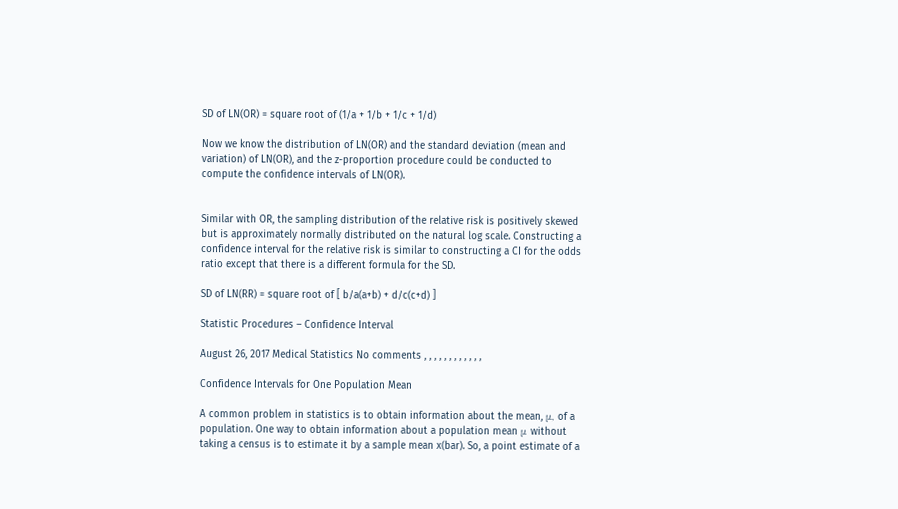SD of LN(OR) = square root of (1/a + 1/b + 1/c + 1/d)

Now we know the distribution of LN(OR) and the standard deviation (mean and variation) of LN(OR), and the z-proportion procedure could be conducted to compute the confidence intervals of LN(OR).


Similar with OR, the sampling distribution of the relative risk is positively skewed but is approximately normally distributed on the natural log scale. Constructing a confidence interval for the relative risk is similar to constructing a CI for the odds ratio except that there is a different formula for the SD.

SD of LN(RR) = square root of [ b/a(a+b) + d/c(c+d) ]

Statistic Procedures – Confidence Interval

August 26, 2017 Medical Statistics No comments , , , , , , , , , , , ,

Confidence Intervals for One Population Mean

A common problem in statistics is to obtain information about the mean, μ, of a population. One way to obtain information about a population mean μ without taking a census is to estimate it by a sample mean x(bar). So, a point estimate of a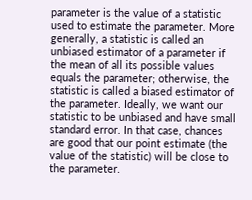parameter is the value of a statistic used to estimate the parameter. More generally, a statistic is called an unbiased estimator of a parameter if the mean of all its possible values equals the parameter; otherwise, the statistic is called a biased estimator of the parameter. Ideally, we want our statistic to be unbiased and have small standard error. In that case, chances are good that our point estimate (the value of the statistic) will be close to the parameter.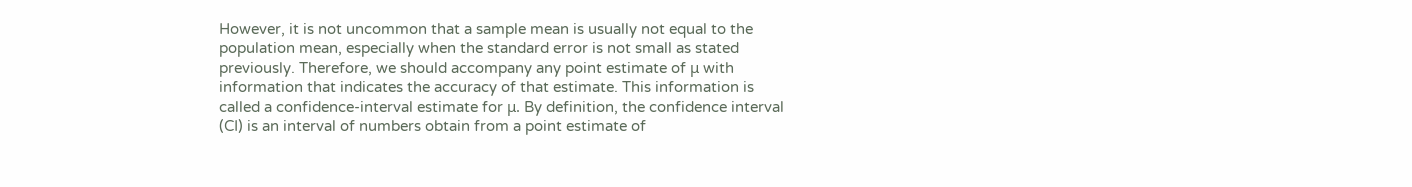However, it is not uncommon that a sample mean is usually not equal to the population mean, especially when the standard error is not small as stated previously. Therefore, we should accompany any point estimate of μ with information that indicates the accuracy of that estimate. This information is called a confidence-interval estimate for μ. By definition, the confidence interval (CI) is an interval of numbers obtain from a point estimate of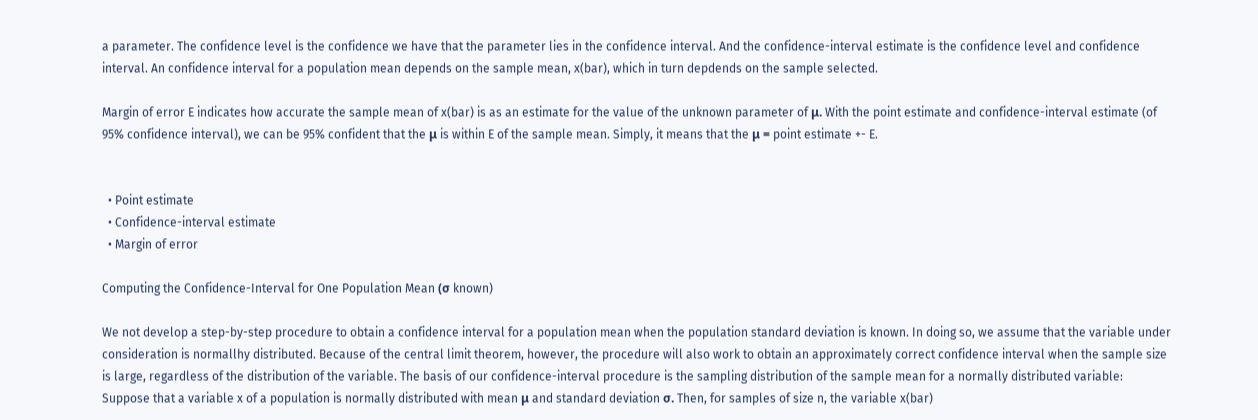a parameter. The confidence level is the confidence we have that the parameter lies in the confidence interval. And the confidence-interval estimate is the confidence level and confidence interval. An confidence interval for a population mean depends on the sample mean, x(bar), which in turn depdends on the sample selected.

Margin of error E indicates how accurate the sample mean of x(bar) is as an estimate for the value of the unknown parameter of μ. With the point estimate and confidence-interval estimate (of 95% confidence interval), we can be 95% confident that the μ is within E of the sample mean. Simply, it means that the μ = point estimate +- E.


  • Point estimate
  • Confidence-interval estimate
  • Margin of error

Computing the Confidence-Interval for One Population Mean (σ known)

We not develop a step-by-step procedure to obtain a confidence interval for a population mean when the population standard deviation is known. In doing so, we assume that the variable under consideration is normallhy distributed. Because of the central limit theorem, however, the procedure will also work to obtain an approximately correct confidence interval when the sample size is large, regardless of the distribution of the variable. The basis of our confidence-interval procedure is the sampling distribution of the sample mean for a normally distributed variable: Suppose that a variable x of a population is normally distributed with mean μ and standard deviation σ. Then, for samples of size n, the variable x(bar)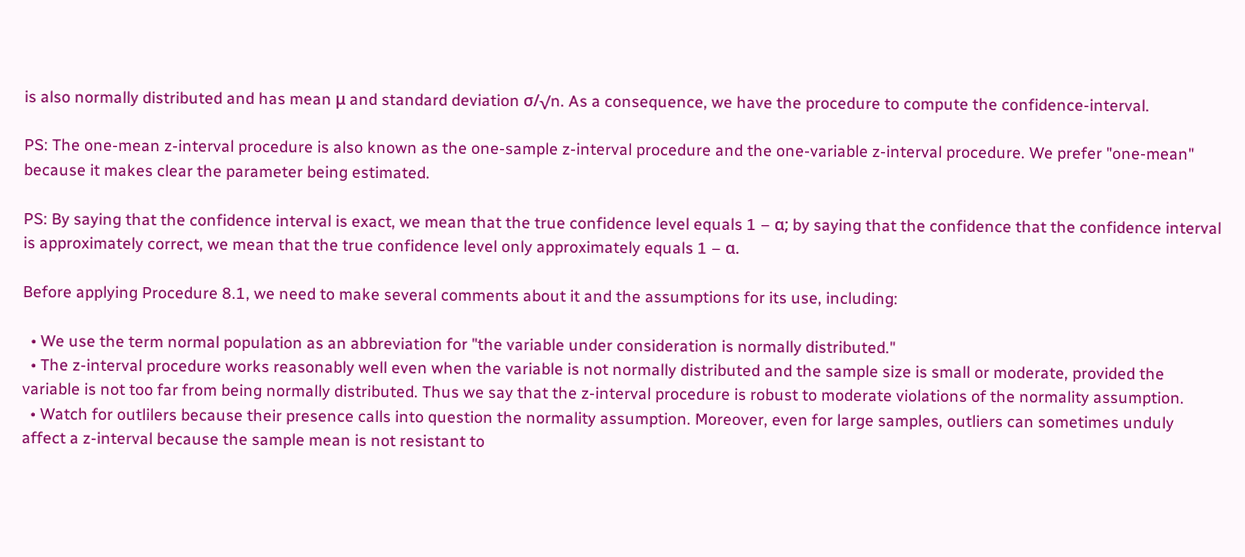is also normally distributed and has mean μ and standard deviation σ/√n. As a consequence, we have the procedure to compute the confidence-interval.

PS: The one-mean z-interval procedure is also known as the one-sample z-interval procedure and the one-variable z-interval procedure. We prefer "one-mean" because it makes clear the parameter being estimated.

PS: By saying that the confidence interval is exact, we mean that the true confidence level equals 1 – α; by saying that the confidence that the confidence interval is approximately correct, we mean that the true confidence level only approximately equals 1 – α.

Before applying Procedure 8.1, we need to make several comments about it and the assumptions for its use, including:

  • We use the term normal population as an abbreviation for "the variable under consideration is normally distributed."
  • The z-interval procedure works reasonably well even when the variable is not normally distributed and the sample size is small or moderate, provided the variable is not too far from being normally distributed. Thus we say that the z-interval procedure is robust to moderate violations of the normality assumption.
  • Watch for outlilers because their presence calls into question the normality assumption. Moreover, even for large samples, outliers can sometimes unduly affect a z-interval because the sample mean is not resistant to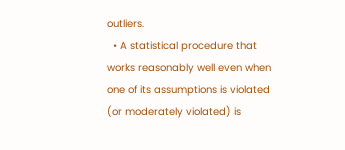outliers.
  • A statistical procedure that works reasonably well even when one of its assumptions is violated (or moderately violated) is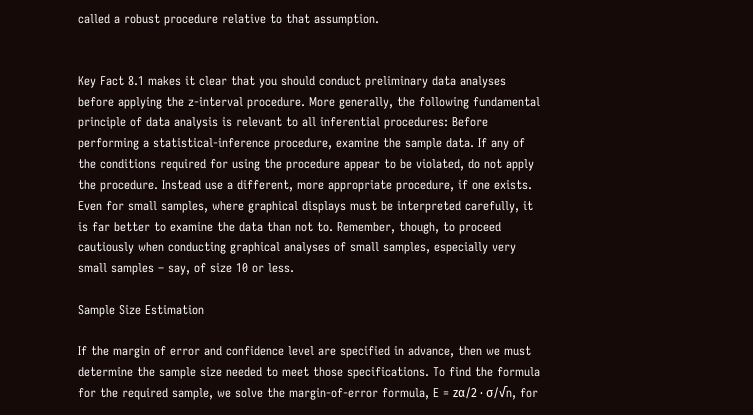called a robust procedure relative to that assumption.


Key Fact 8.1 makes it clear that you should conduct preliminary data analyses before applying the z-interval procedure. More generally, the following fundamental principle of data analysis is relevant to all inferential procedures: Before performing a statistical-inference procedure, examine the sample data. If any of the conditions required for using the procedure appear to be violated, do not apply the procedure. Instead use a different, more appropriate procedure, if one exists. Even for small samples, where graphical displays must be interpreted carefully, it is far better to examine the data than not to. Remember, though, to proceed cautiously when conducting graphical analyses of small samples, especially very small samples – say, of size 10 or less.

Sample Size Estimation

If the margin of error and confidence level are specified in advance, then we must determine the sample size needed to meet those specifications. To find the formula for the required sample, we solve the margin-of-error formula, E = zα/2 · σ/√n, for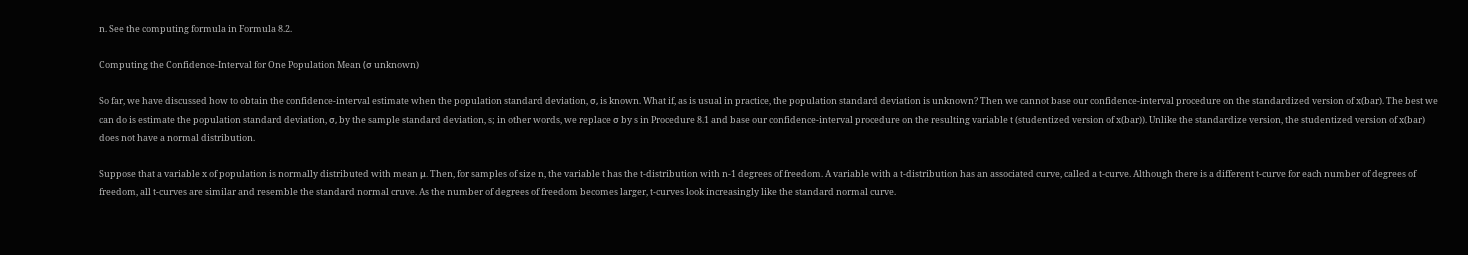n. See the computing formula in Formula 8.2.

Computing the Confidence-Interval for One Population Mean (σ unknown)

So far, we have discussed how to obtain the confidence-interval estimate when the population standard deviation, σ, is known. What if, as is usual in practice, the population standard deviation is unknown? Then we cannot base our confidence-interval procedure on the standardized version of x(bar). The best we can do is estimate the population standard deviation, σ, by the sample standard deviation, s; in other words, we replace σ by s in Procedure 8.1 and base our confidence-interval procedure on the resulting variable t (studentized version of x(bar)). Unlike the standardize version, the studentized version of x(bar) does not have a normal distribution.

Suppose that a variable x of population is normally distributed with mean μ. Then, for samples of size n, the variable t has the t-distribution with n-1 degrees of freedom. A variable with a t-distribution has an associated curve, called a t-curve. Although there is a different t-curve for each number of degrees of freedom, all t-curves are similar and resemble the standard normal cruve. As the number of degrees of freedom becomes larger, t-curves look increasingly like the standard normal curve.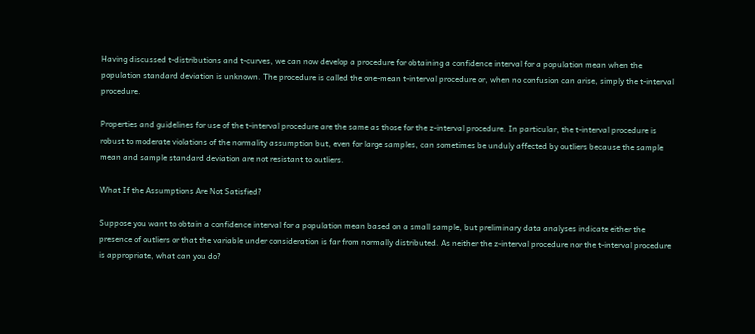Having discussed t-distributions and t-curves, we can now develop a procedure for obtaining a confidence interval for a population mean when the population standard deviation is unknown. The procedure is called the one-mean t-interval procedure or, when no confusion can arise, simply the t-interval procedure.

Properties and guidelines for use of the t-interval procedure are the same as those for the z-interval procedure. In particular, the t-interval procedure is robust to moderate violations of the normality assumption but, even for large samples, can sometimes be unduly affected by outliers because the sample mean and sample standard deviation are not resistant to outliers.

What If the Assumptions Are Not Satisfied?

Suppose you want to obtain a confidence interval for a population mean based on a small sample, but preliminary data analyses indicate either the presence of outliers or that the variable under consideration is far from normally distributed. As neither the z-interval procedure nor the t-interval procedure is appropriate, what can you do?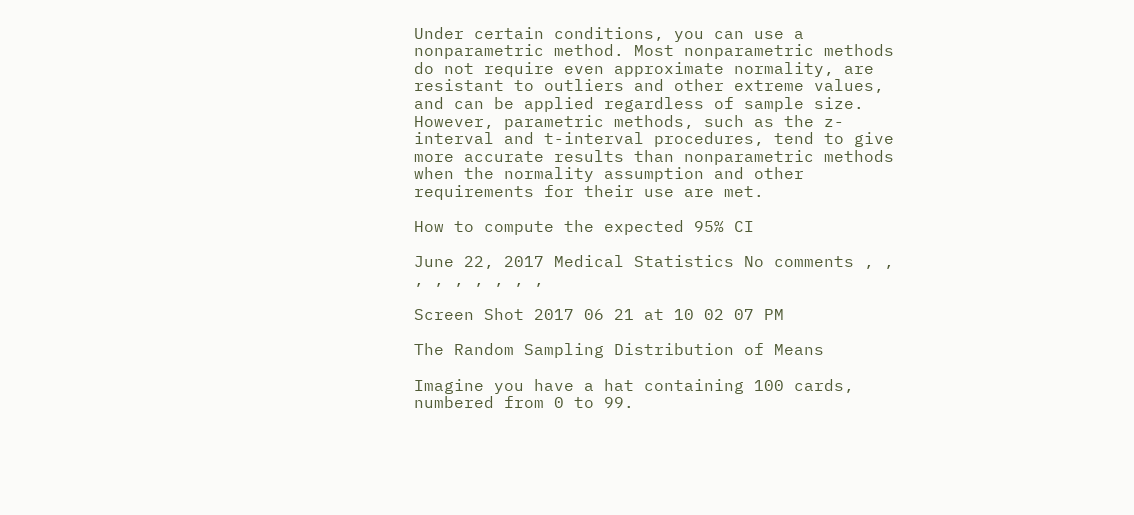Under certain conditions, you can use a nonparametric method. Most nonparametric methods do not require even approximate normality, are resistant to outliers and other extreme values, and can be applied regardless of sample size. However, parametric methods, such as the z-interval and t-interval procedures, tend to give more accurate results than nonparametric methods when the normality assumption and other requirements for their use are met.

How to compute the expected 95% CI

June 22, 2017 Medical Statistics No comments , , , , , , , , ,

Screen Shot 2017 06 21 at 10 02 07 PM

The Random Sampling Distribution of Means

Imagine you have a hat containing 100 cards, numbered from 0 to 99.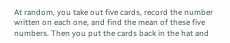At random, you take out five cards, record the number written on each one, and find the mean of these five numbers. Then you put the cards back in the hat and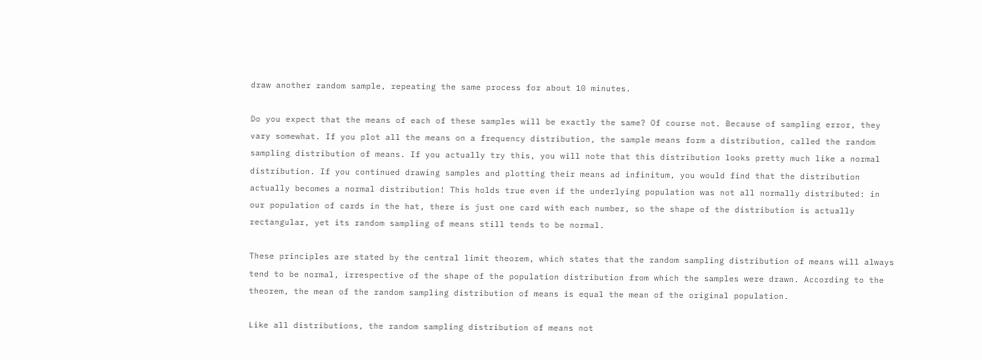draw another random sample, repeating the same process for about 10 minutes.

Do you expect that the means of each of these samples will be exactly the same? Of course not. Because of sampling error, they vary somewhat. If you plot all the means on a frequency distribution, the sample means form a distribution, called the random sampling distribution of means. If you actually try this, you will note that this distribution looks pretty much like a normal distribution. If you continued drawing samples and plotting their means ad infinitum, you would find that the distribution actually becomes a normal distribution! This holds true even if the underlying population was not all normally distributed: in our population of cards in the hat, there is just one card with each number, so the shape of the distribution is actually rectangular, yet its random sampling of means still tends to be normal.

These principles are stated by the central limit theorem, which states that the random sampling distribution of means will always tend to be normal, irrespective of the shape of the population distribution from which the samples were drawn. According to the theorem, the mean of the random sampling distribution of means is equal the mean of the original population.

Like all distributions, the random sampling distribution of means not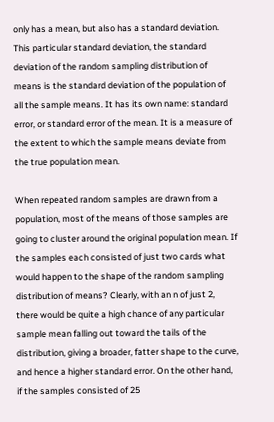only has a mean, but also has a standard deviation. This particular standard deviation, the standard deviation of the random sampling distribution of means is the standard deviation of the population of all the sample means. It has its own name: standard error, or standard error of the mean. It is a measure of the extent to which the sample means deviate from the true population mean.

When repeated random samples are drawn from a population, most of the means of those samples are going to cluster around the original population mean. If the samples each consisted of just two cards what would happen to the shape of the random sampling distribution of means? Clearly, with an n of just 2, there would be quite a high chance of any particular sample mean falling out toward the tails of the distribution, giving a broader, fatter shape to the curve, and hence a higher standard error. On the other hand, if the samples consisted of 25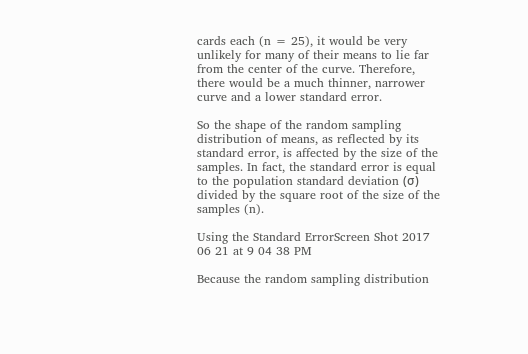cards each (n = 25), it would be very unlikely for many of their means to lie far from the center of the curve. Therefore, there would be a much thinner, narrower curve and a lower standard error.

So the shape of the random sampling distribution of means, as reflected by its standard error, is affected by the size of the samples. In fact, the standard error is equal to the population standard deviation (σ) divided by the square root of the size of the samples (n).

Using the Standard ErrorScreen Shot 2017 06 21 at 9 04 38 PM

Because the random sampling distribution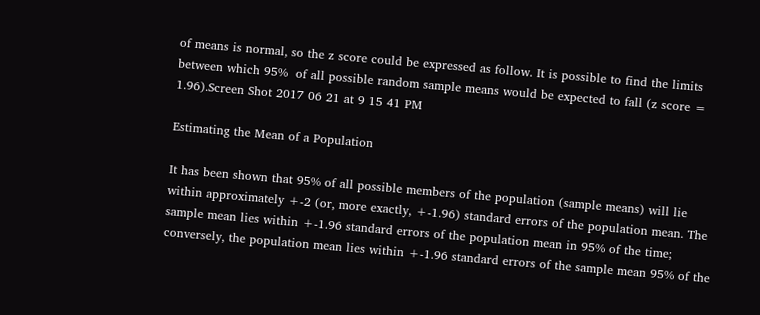of means is normal, so the z score could be expressed as follow. It is possible to find the limits between which 95%  of all possible random sample means would be expected to fall (z score = 1.96).Screen Shot 2017 06 21 at 9 15 41 PM

Estimating the Mean of a Population

It has been shown that 95% of all possible members of the population (sample means) will lie within approximately +-2 (or, more exactly, +-1.96) standard errors of the population mean. The sample mean lies within +-1.96 standard errors of the population mean in 95% of the time; conversely, the population mean lies within +-1.96 standard errors of the sample mean 95% of the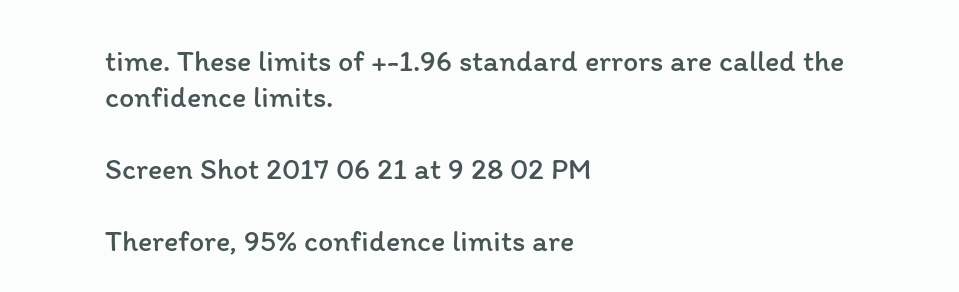time. These limits of +-1.96 standard errors are called the confidence limits.

Screen Shot 2017 06 21 at 9 28 02 PM

Therefore, 95% confidence limits are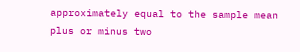approximately equal to the sample mean plus or minus two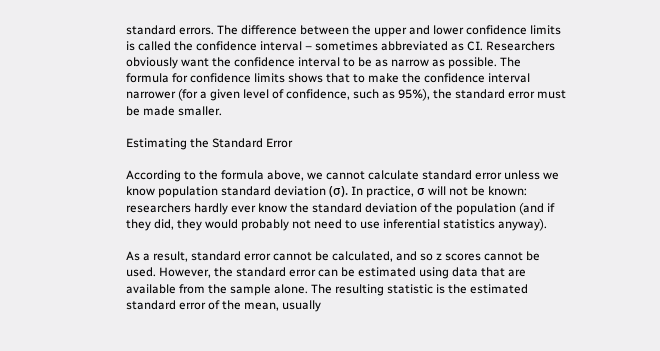standard errors. The difference between the upper and lower confidence limits is called the confidence interval – sometimes abbreviated as CI. Researchers obviously want the confidence interval to be as narrow as possible. The formula for confidence limits shows that to make the confidence interval narrower (for a given level of confidence, such as 95%), the standard error must be made smaller.

Estimating the Standard Error

According to the formula above, we cannot calculate standard error unless we know population standard deviation (σ). In practice, σ will not be known: researchers hardly ever know the standard deviation of the population (and if they did, they would probably not need to use inferential statistics anyway).

As a result, standard error cannot be calculated, and so z scores cannot be used. However, the standard error can be estimated using data that are available from the sample alone. The resulting statistic is the estimated standard error of the mean, usually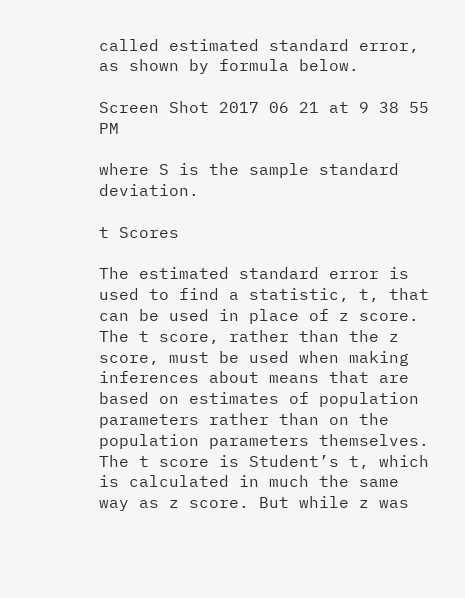called estimated standard error, as shown by formula below.

Screen Shot 2017 06 21 at 9 38 55 PM

where S is the sample standard deviation.

t Scores

The estimated standard error is used to find a statistic, t, that can be used in place of z score. The t score, rather than the z score, must be used when making inferences about means that are based on estimates of population parameters rather than on the population parameters themselves. The t score is Student’s t, which is calculated in much the same way as z score. But while z was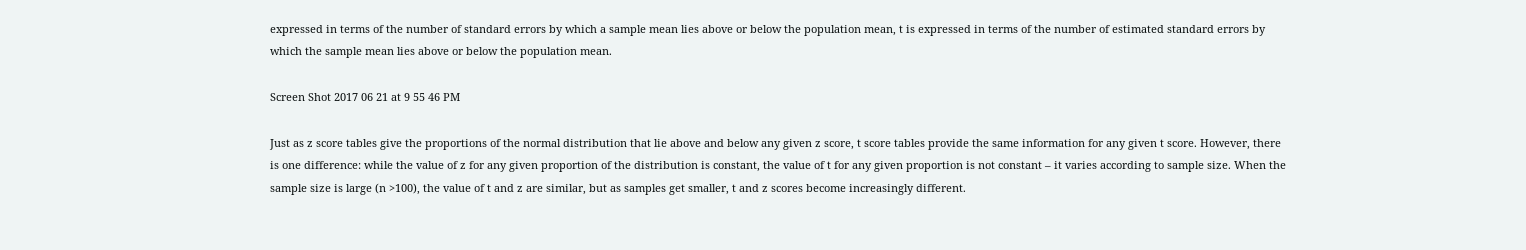expressed in terms of the number of standard errors by which a sample mean lies above or below the population mean, t is expressed in terms of the number of estimated standard errors by which the sample mean lies above or below the population mean.

Screen Shot 2017 06 21 at 9 55 46 PM

Just as z score tables give the proportions of the normal distribution that lie above and below any given z score, t score tables provide the same information for any given t score. However, there is one difference: while the value of z for any given proportion of the distribution is constant, the value of t for any given proportion is not constant – it varies according to sample size. When the sample size is large (n >100), the value of t and z are similar, but as samples get smaller, t and z scores become increasingly different.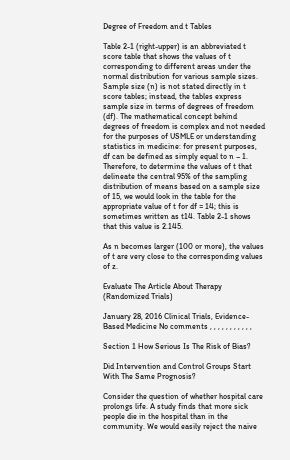Degree of Freedom and t Tables

Table 2-1 (right-upper) is an abbreviated t score table that shows the values of t corresponding to different areas under the normal distribution for various sample sizes. Sample size (n) is not stated directly in t score tables; instead, the tables express sample size in terms of degrees of freedom (df). The mathematical concept behind degrees of freedom is complex and not needed for the purposes of USMLE or understanding statistics in medicine: for present purposes, df can be defined as simply equal to n – 1. Therefore, to determine the values of t that delineate the central 95% of the sampling distribution of means based on a sample size of 15, we would look in the table for the appropriate value of t for df = 14; this is sometimes written as t14. Table 2-1 shows that this value is 2.145.

As n becomes larger (100 or more), the values of t are very close to the corresponding values of z.

Evaluate The Article About Therapy (Randomized Trials)

January 28, 2016 Clinical Trials, Evidence-Based Medicine No comments , , , , , , , , , , ,

Section 1 How Serious Is The Risk of Bias?

Did Intervention and Control Groups Start With The Same Prognosis?

Consider the question of whether hospital care prolongs life. A study finds that more sick people die in the hospital than in the community. We would easily reject the naive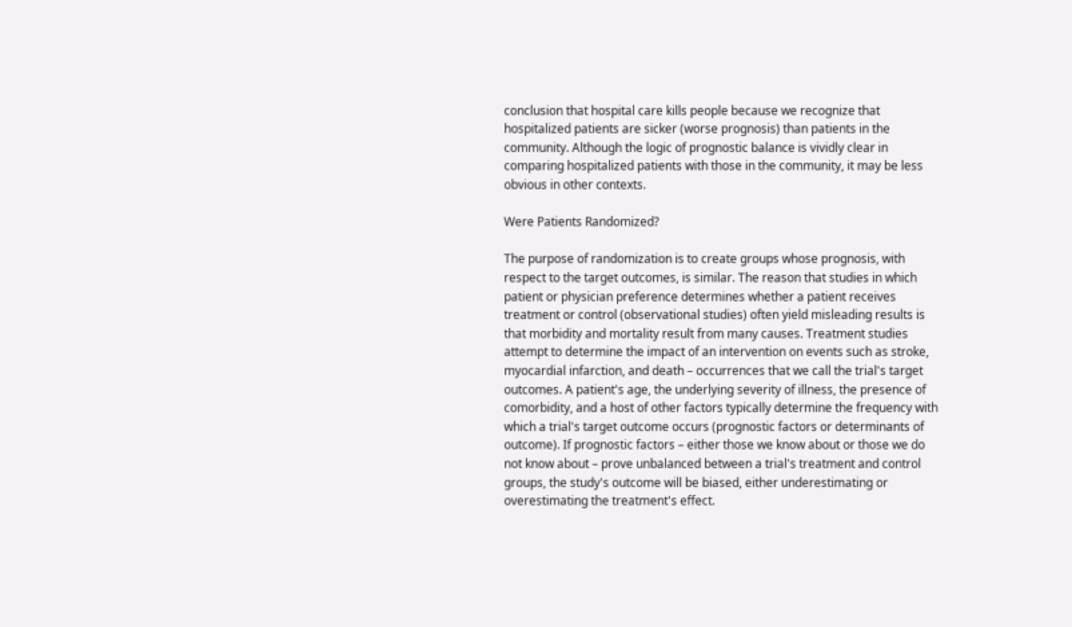conclusion that hospital care kills people because we recognize that hospitalized patients are sicker (worse prognosis) than patients in the community. Although the logic of prognostic balance is vividly clear in comparing hospitalized patients with those in the community, it may be less obvious in other contexts.

Were Patients Randomized?

The purpose of randomization is to create groups whose prognosis, with respect to the target outcomes, is similar. The reason that studies in which patient or physician preference determines whether a patient receives treatment or control (observational studies) often yield misleading results is that morbidity and mortality result from many causes. Treatment studies attempt to determine the impact of an intervention on events such as stroke, myocardial infarction, and death – occurrences that we call the trial's target outcomes. A patient's age, the underlying severity of illness, the presence of comorbidity, and a host of other factors typically determine the frequency with which a trial's target outcome occurs (prognostic factors or determinants of outcome). If prognostic factors – either those we know about or those we do not know about – prove unbalanced between a trial's treatment and control groups, the study's outcome will be biased, either underestimating or overestimating the treatment's effect.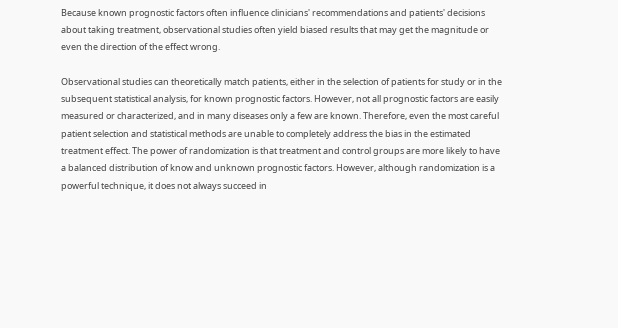Because known prognostic factors often influence clinicians' recommendations and patients' decisions about taking treatment, observational studies often yield biased results that may get the magnitude or even the direction of the effect wrong.

Observational studies can theoretically match patients, either in the selection of patients for study or in the subsequent statistical analysis, for known prognostic factors. However, not all prognostic factors are easily measured or characterized, and in many diseases only a few are known. Therefore, even the most careful patient selection and statistical methods are unable to completely address the bias in the estimated treatment effect. The power of randomization is that treatment and control groups are more likely to have a balanced distribution of know and unknown prognostic factors. However, although randomization is a powerful technique, it does not always succeed in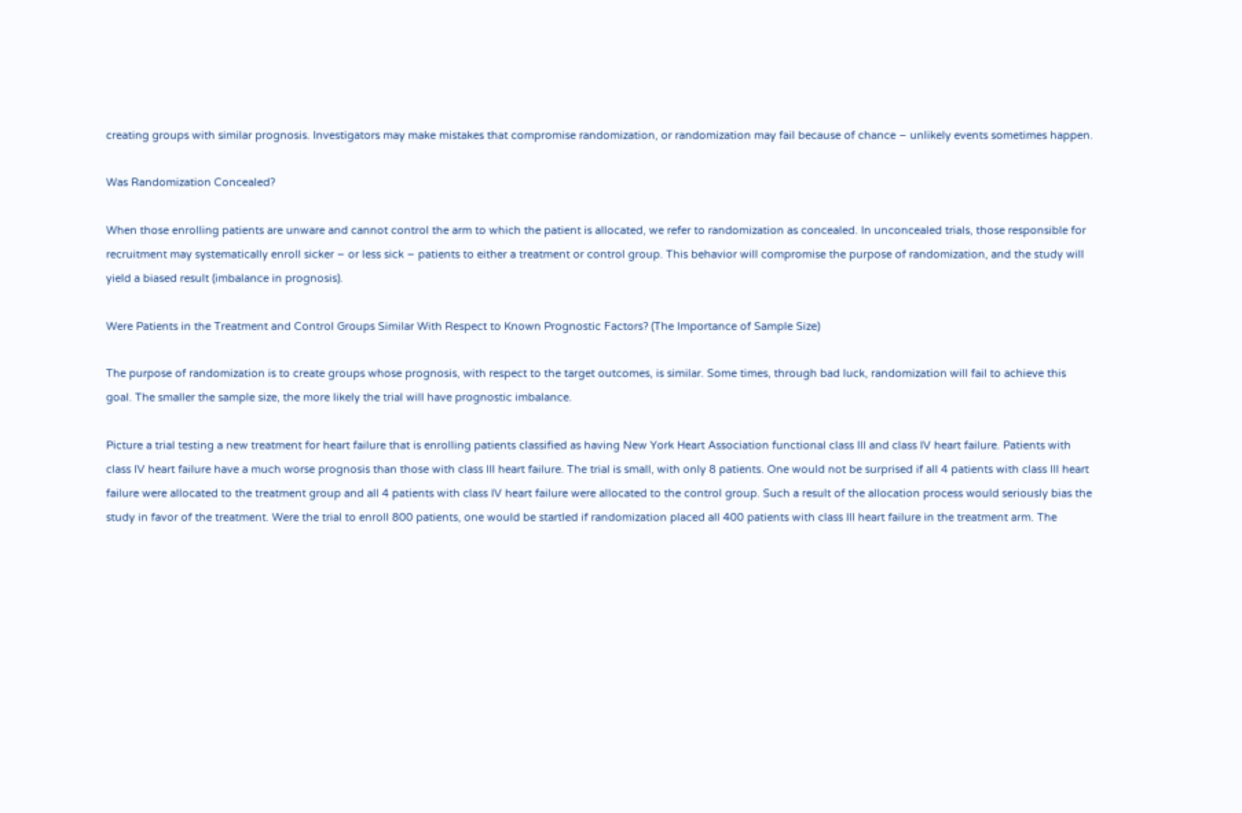creating groups with similar prognosis. Investigators may make mistakes that compromise randomization, or randomization may fail because of chance – unlikely events sometimes happen.

Was Randomization Concealed?

When those enrolling patients are unware and cannot control the arm to which the patient is allocated, we refer to randomization as concealed. In unconcealed trials, those responsible for recruitment may systematically enroll sicker – or less sick – patients to either a treatment or control group. This behavior will compromise the purpose of randomization, and the study will yield a biased result (imbalance in prognosis).

Were Patients in the Treatment and Control Groups Similar With Respect to Known Prognostic Factors? (The Importance of Sample Size)

The purpose of randomization is to create groups whose prognosis, with respect to the target outcomes, is similar. Some times, through bad luck, randomization will fail to achieve this goal. The smaller the sample size, the more likely the trial will have prognostic imbalance.

Picture a trial testing a new treatment for heart failure that is enrolling patients classified as having New York Heart Association functional class III and class IV heart failure. Patients with class IV heart failure have a much worse prognosis than those with class III heart failure. The trial is small, with only 8 patients. One would not be surprised if all 4 patients with class III heart failure were allocated to the treatment group and all 4 patients with class IV heart failure were allocated to the control group. Such a result of the allocation process would seriously bias the study in favor of the treatment. Were the trial to enroll 800 patients, one would be startled if randomization placed all 400 patients with class III heart failure in the treatment arm. The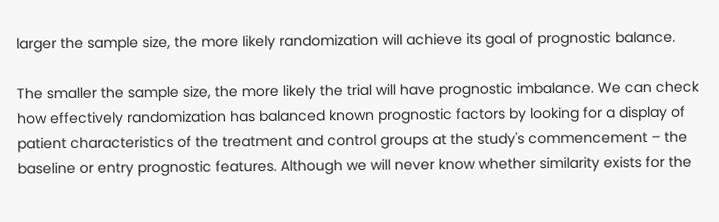larger the sample size, the more likely randomization will achieve its goal of prognostic balance.

The smaller the sample size, the more likely the trial will have prognostic imbalance. We can check how effectively randomization has balanced known prognostic factors by looking for a display of patient characteristics of the treatment and control groups at the study's commencement – the baseline or entry prognostic features. Although we will never know whether similarity exists for the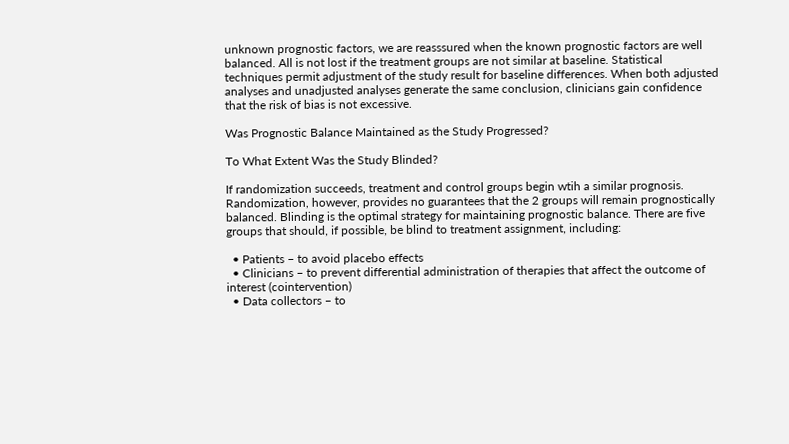unknown prognostic factors, we are reasssured when the known prognostic factors are well balanced. All is not lost if the treatment groups are not similar at baseline. Statistical techniques permit adjustment of the study result for baseline differences. When both adjusted analyses and unadjusted analyses generate the same conclusion, clinicians gain confidence that the risk of bias is not excessive.

Was Prognostic Balance Maintained as the Study Progressed?

To What Extent Was the Study Blinded?

If randomization succeeds, treatment and control groups begin wtih a similar prognosis. Randomization, however, provides no guarantees that the 2 groups will remain prognostically balanced. Blinding is the optimal strategy for maintaining prognostic balance. There are five groups that should, if possible, be blind to treatment assignment, including:

  • Patients – to avoid placebo effects
  • Clinicians – to prevent differential administration of therapies that affect the outcome of interest (cointervention)
  • Data collectors – to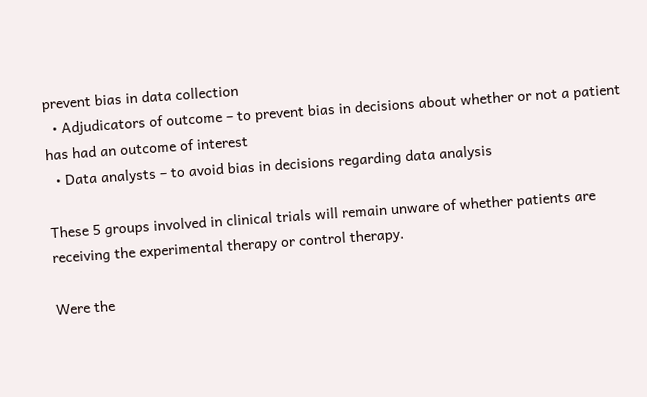prevent bias in data collection
  • Adjudicators of outcome – to prevent bias in decisions about whether or not a patient has had an outcome of interest
  • Data analysts – to avoid bias in decisions regarding data analysis

These 5 groups involved in clinical trials will remain unware of whether patients are receiving the experimental therapy or control therapy.

Were the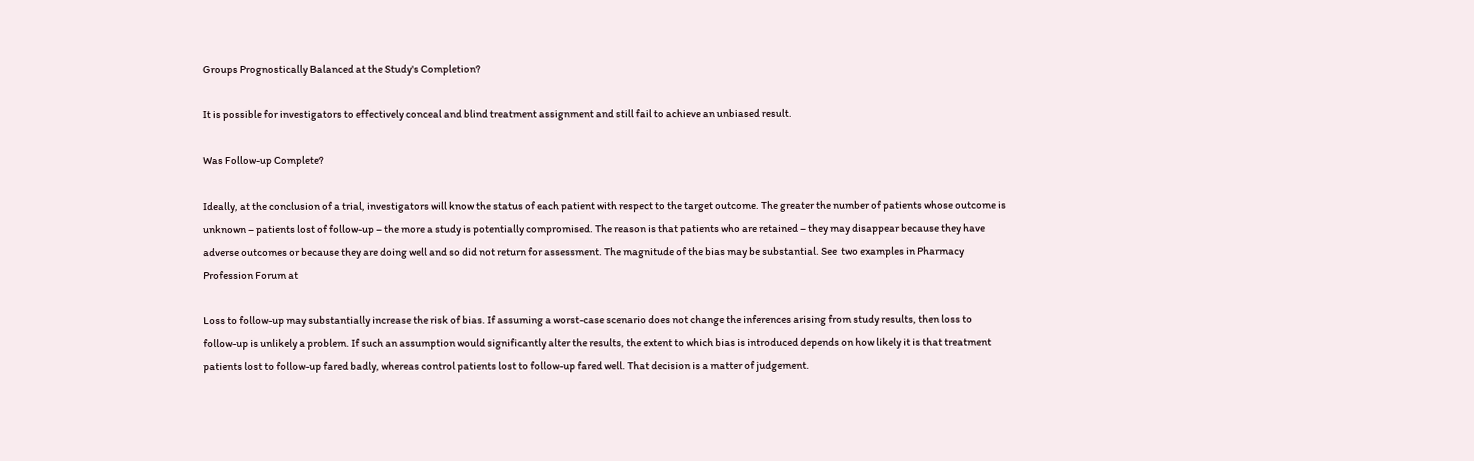Groups Prognostically Balanced at the Study's Completion?

It is possible for investigators to effectively conceal and blind treatment assignment and still fail to achieve an unbiased result.

Was Follow-up Complete?

Ideally, at the conclusion of a trial, investigators will know the status of each patient with respect to the target outcome. The greater the number of patients whose outcome is unknown – patients lost of follow-up – the more a study is potentially compromised. The reason is that patients who are retained – they may disappear because they have adverse outcomes or because they are doing well and so did not return for assessment. The magnitude of the bias may be substantial. See  two examples in Pharmacy Profession Forum at

Loss to follow-up may substantially increase the risk of bias. If assuming a worst-case scenario does not change the inferences arising from study results, then loss to follow-up is unlikely a problem. If such an assumption would significantly alter the results, the extent to which bias is introduced depends on how likely it is that treatment patients lost to follow-up fared badly, whereas control patients lost to follow-up fared well. That decision is a matter of judgement.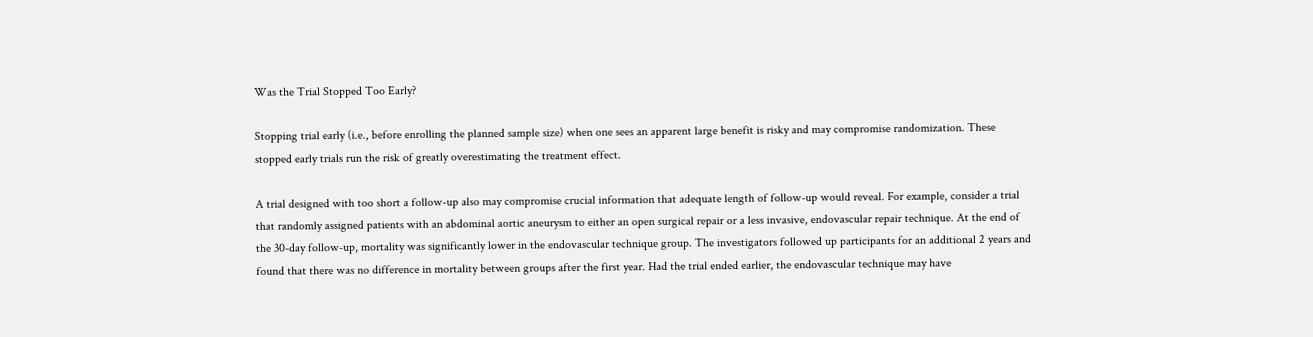Was the Trial Stopped Too Early?

Stopping trial early (i.e., before enrolling the planned sample size) when one sees an apparent large benefit is risky and may compromise randomization. These stopped early trials run the risk of greatly overestimating the treatment effect.

A trial designed with too short a follow-up also may compromise crucial information that adequate length of follow-up would reveal. For example, consider a trial that randomly assigned patients with an abdominal aortic aneurysm to either an open surgical repair or a less invasive, endovascular repair technique. At the end of the 30-day follow-up, mortality was significantly lower in the endovascular technique group. The investigators followed up participants for an additional 2 years and found that there was no difference in mortality between groups after the first year. Had the trial ended earlier, the endovascular technique may have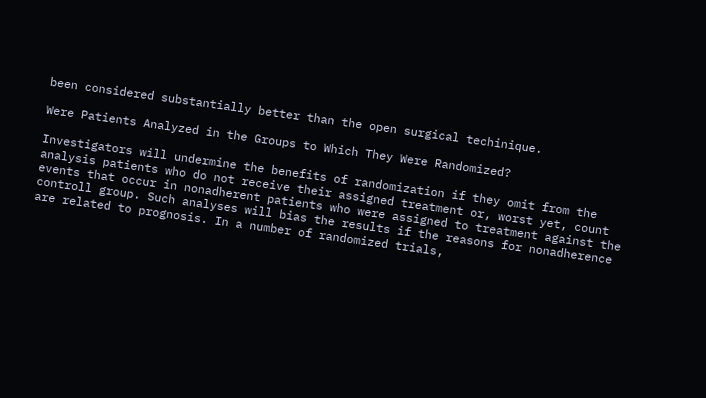been considered substantially better than the open surgical techinique.

Were Patients Analyzed in the Groups to Which They Were Randomized?

Investigators will undermine the benefits of randomization if they omit from the analysis patients who do not receive their assigned treatment or, worst yet, count events that occur in nonadherent patients who were assigned to treatment against the controll group. Such analyses will bias the results if the reasons for nonadherence are related to prognosis. In a number of randomized trials,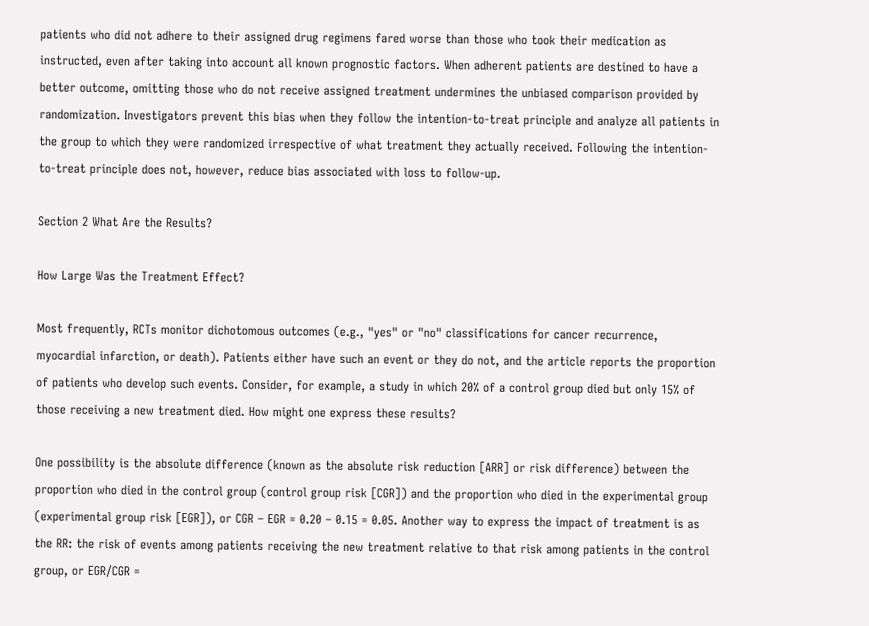patients who did not adhere to their assigned drug regimens fared worse than those who took their medication as instructed, even after taking into account all known prognostic factors. When adherent patients are destined to have a better outcome, omitting those who do not receive assigned treatment undermines the unbiased comparison provided by randomization. Investigators prevent this bias when they follow the intention-to-treat principle and analyze all patients in the group to which they were randomized irrespective of what treatment they actually received. Following the intention-to-treat principle does not, however, reduce bias associated with loss to follow-up.

Section 2 What Are the Results?

How Large Was the Treatment Effect?

Most frequently, RCTs monitor dichotomous outcomes (e.g., "yes" or "no" classifications for cancer recurrence, myocardial infarction, or death). Patients either have such an event or they do not, and the article reports the proportion of patients who develop such events. Consider, for example, a study in which 20% of a control group died but only 15% of those receiving a new treatment died. How might one express these results?

One possibility is the absolute difference (known as the absolute risk reduction [ARR] or risk difference) between the proportion who died in the control group (control group risk [CGR]) and the proportion who died in the experimental group (experimental group risk [EGR]), or CGR – EGR = 0.20 – 0.15 = 0.05. Another way to express the impact of treatment is as the RR: the risk of events among patients receiving the new treatment relative to that risk among patients in the control group, or EGR/CGR =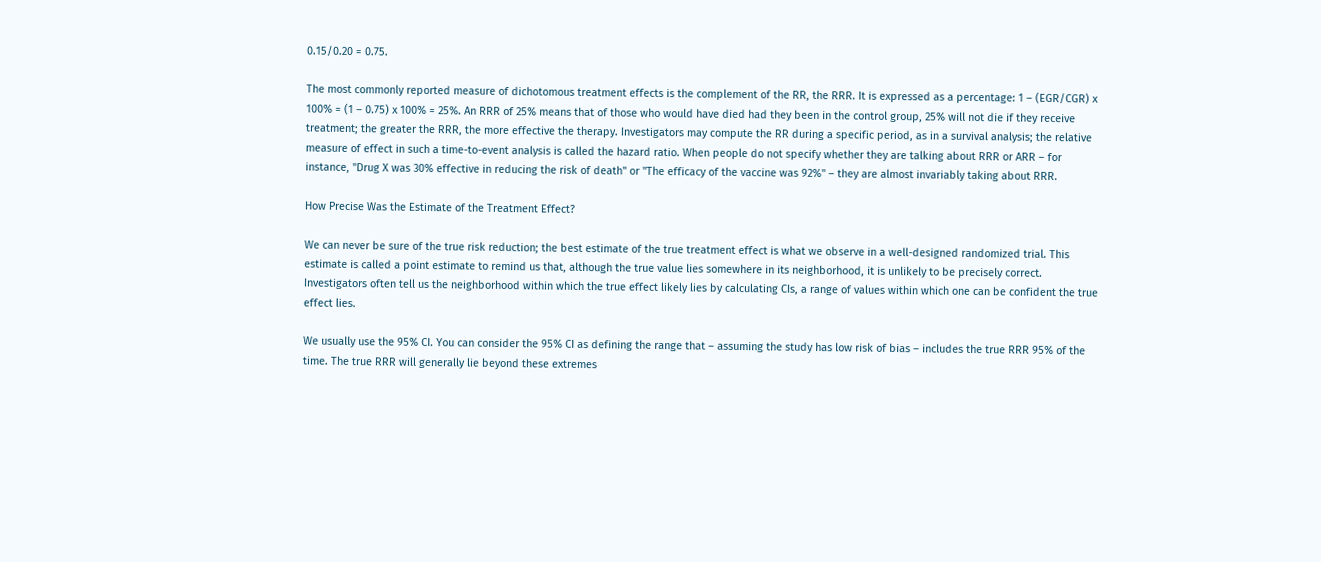0.15/0.20 = 0.75.

The most commonly reported measure of dichotomous treatment effects is the complement of the RR, the RRR. It is expressed as a percentage: 1 – (EGR/CGR) x 100% = (1 – 0.75) x 100% = 25%. An RRR of 25% means that of those who would have died had they been in the control group, 25% will not die if they receive treatment; the greater the RRR, the more effective the therapy. Investigators may compute the RR during a specific period, as in a survival analysis; the relative measure of effect in such a time-to-event analysis is called the hazard ratio. When people do not specify whether they are talking about RRR or ARR – for instance, "Drug X was 30% effective in reducing the risk of death" or "The efficacy of the vaccine was 92%" – they are almost invariably taking about RRR.

How Precise Was the Estimate of the Treatment Effect?

We can never be sure of the true risk reduction; the best estimate of the true treatment effect is what we observe in a well-designed randomized trial. This estimate is called a point estimate to remind us that, although the true value lies somewhere in its neighborhood, it is unlikely to be precisely correct. Investigators often tell us the neighborhood within which the true effect likely lies by calculating CIs, a range of values within which one can be confident the true effect lies.

We usually use the 95% CI. You can consider the 95% CI as defining the range that – assuming the study has low risk of bias – includes the true RRR 95% of the time. The true RRR will generally lie beyond these extremes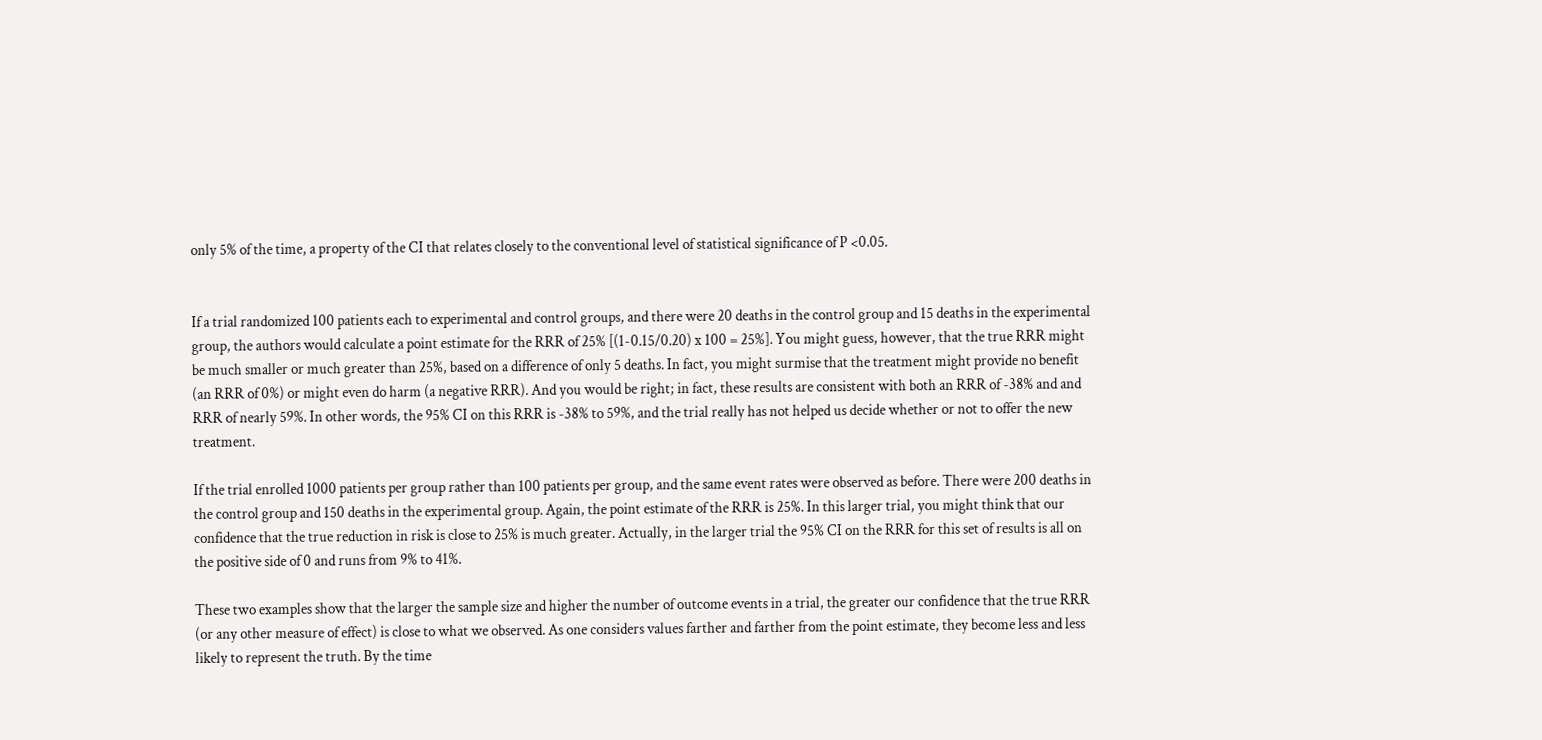only 5% of the time, a property of the CI that relates closely to the conventional level of statistical significance of P <0.05.


If a trial randomized 100 patients each to experimental and control groups, and there were 20 deaths in the control group and 15 deaths in the experimental group, the authors would calculate a point estimate for the RRR of 25% [(1-0.15/0.20) x 100 = 25%]. You might guess, however, that the true RRR might be much smaller or much greater than 25%, based on a difference of only 5 deaths. In fact, you might surmise that the treatment might provide no benefit (an RRR of 0%) or might even do harm (a negative RRR). And you would be right; in fact, these results are consistent with both an RRR of -38% and and RRR of nearly 59%. In other words, the 95% CI on this RRR is -38% to 59%, and the trial really has not helped us decide whether or not to offer the new treatment.

If the trial enrolled 1000 patients per group rather than 100 patients per group, and the same event rates were observed as before. There were 200 deaths in the control group and 150 deaths in the experimental group. Again, the point estimate of the RRR is 25%. In this larger trial, you might think that our confidence that the true reduction in risk is close to 25% is much greater. Actually, in the larger trial the 95% CI on the RRR for this set of results is all on the positive side of 0 and runs from 9% to 41%.

These two examples show that the larger the sample size and higher the number of outcome events in a trial, the greater our confidence that the true RRR (or any other measure of effect) is close to what we observed. As one considers values farther and farther from the point estimate, they become less and less likely to represent the truth. By the time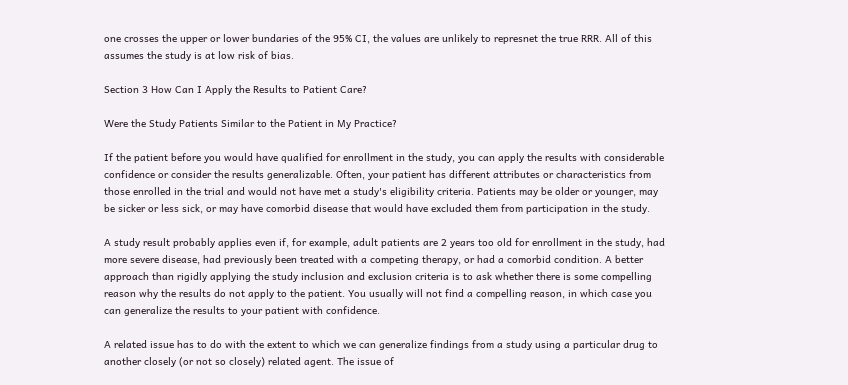one crosses the upper or lower bundaries of the 95% CI, the values are unlikely to represnet the true RRR. All of this assumes the study is at low risk of bias.

Section 3 How Can I Apply the Results to Patient Care?

Were the Study Patients Similar to the Patient in My Practice?

If the patient before you would have qualified for enrollment in the study, you can apply the results with considerable confidence or consider the results generalizable. Often, your patient has different attributes or characteristics from those enrolled in the trial and would not have met a study's eligibility criteria. Patients may be older or younger, may be sicker or less sick, or may have comorbid disease that would have excluded them from participation in the study.

A study result probably applies even if, for example, adult patients are 2 years too old for enrollment in the study, had more severe disease, had previously been treated with a competing therapy, or had a comorbid condition. A better approach than rigidly applying the study inclusion and exclusion criteria is to ask whether there is some compelling reason why the results do not apply to the patient. You usually will not find a compelling reason, in which case you can generalize the results to your patient with confidence.

A related issue has to do with the extent to which we can generalize findings from a study using a particular drug to another closely (or not so closely) related agent. The issue of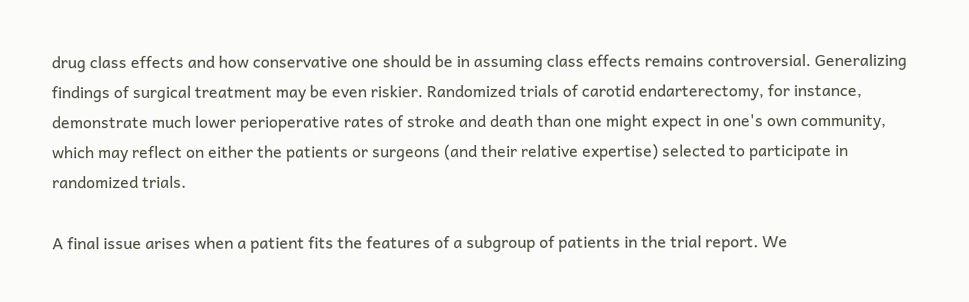drug class effects and how conservative one should be in assuming class effects remains controversial. Generalizing findings of surgical treatment may be even riskier. Randomized trials of carotid endarterectomy, for instance, demonstrate much lower perioperative rates of stroke and death than one might expect in one's own community, which may reflect on either the patients or surgeons (and their relative expertise) selected to participate in randomized trials.

A final issue arises when a patient fits the features of a subgroup of patients in the trial report. We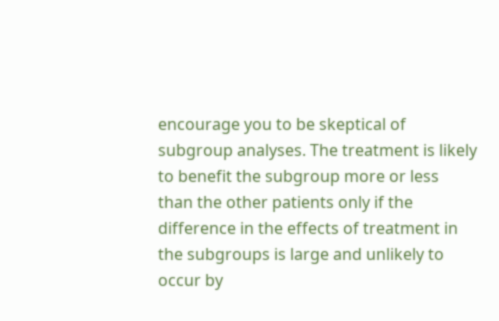encourage you to be skeptical of subgroup analyses. The treatment is likely to benefit the subgroup more or less than the other patients only if the difference in the effects of treatment in the subgroups is large and unlikely to occur by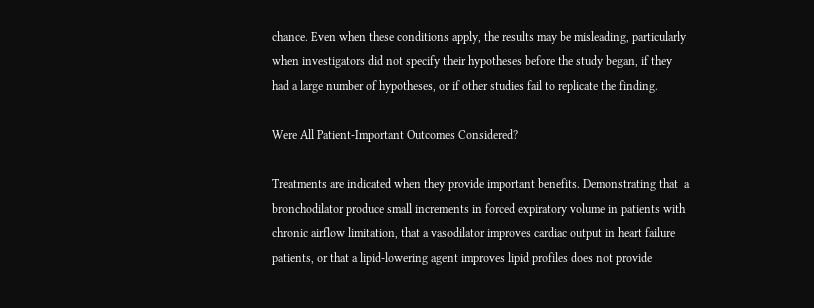chance. Even when these conditions apply, the results may be misleading, particularly when investigators did not specify their hypotheses before the study began, if they had a large number of hypotheses, or if other studies fail to replicate the finding.

Were All Patient-Important Outcomes Considered?

Treatments are indicated when they provide important benefits. Demonstrating that  a bronchodilator produce small increments in forced expiratory volume in patients with chronic airflow limitation, that a vasodilator improves cardiac output in heart failure patients, or that a lipid-lowering agent improves lipid profiles does not provide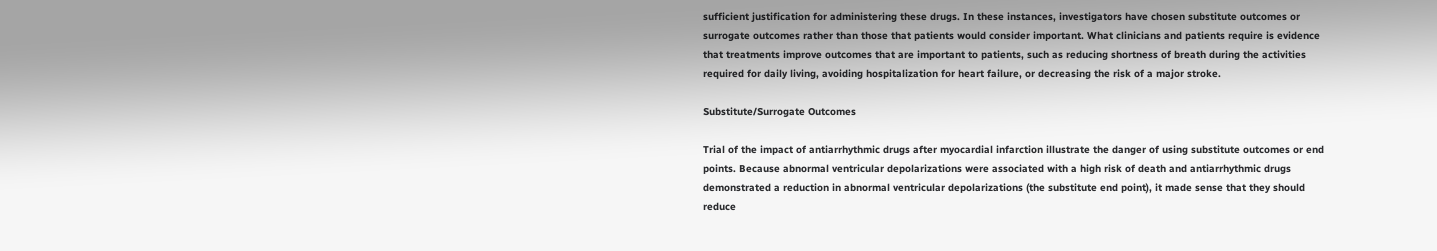sufficient justification for administering these drugs. In these instances, investigators have chosen substitute outcomes or surrogate outcomes rather than those that patients would consider important. What clinicians and patients require is evidence that treatments improve outcomes that are important to patients, such as reducing shortness of breath during the activities required for daily living, avoiding hospitalization for heart failure, or decreasing the risk of a major stroke.

Substitute/Surrogate Outcomes

Trial of the impact of antiarrhythmic drugs after myocardial infarction illustrate the danger of using substitute outcomes or end points. Because abnormal ventricular depolarizations were associated with a high risk of death and antiarrhythmic drugs demonstrated a reduction in abnormal ventricular depolarizations (the substitute end point), it made sense that they should reduce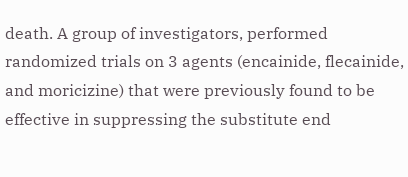death. A group of investigators, performed randomized trials on 3 agents (encainide, flecainide, and moricizine) that were previously found to be effective in suppressing the substitute end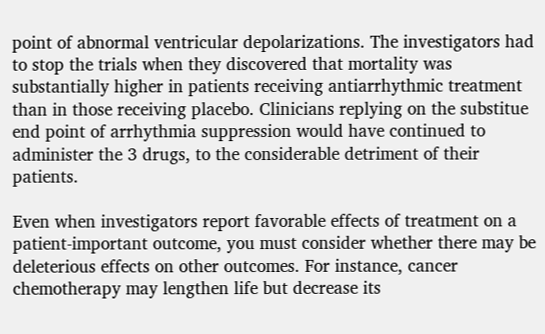point of abnormal ventricular depolarizations. The investigators had to stop the trials when they discovered that mortality was substantially higher in patients receiving antiarrhythmic treatment than in those receiving placebo. Clinicians replying on the substitue end point of arrhythmia suppression would have continued to administer the 3 drugs, to the considerable detriment of their patients.

Even when investigators report favorable effects of treatment on a patient-important outcome, you must consider whether there may be deleterious effects on other outcomes. For instance, cancer chemotherapy may lengthen life but decrease its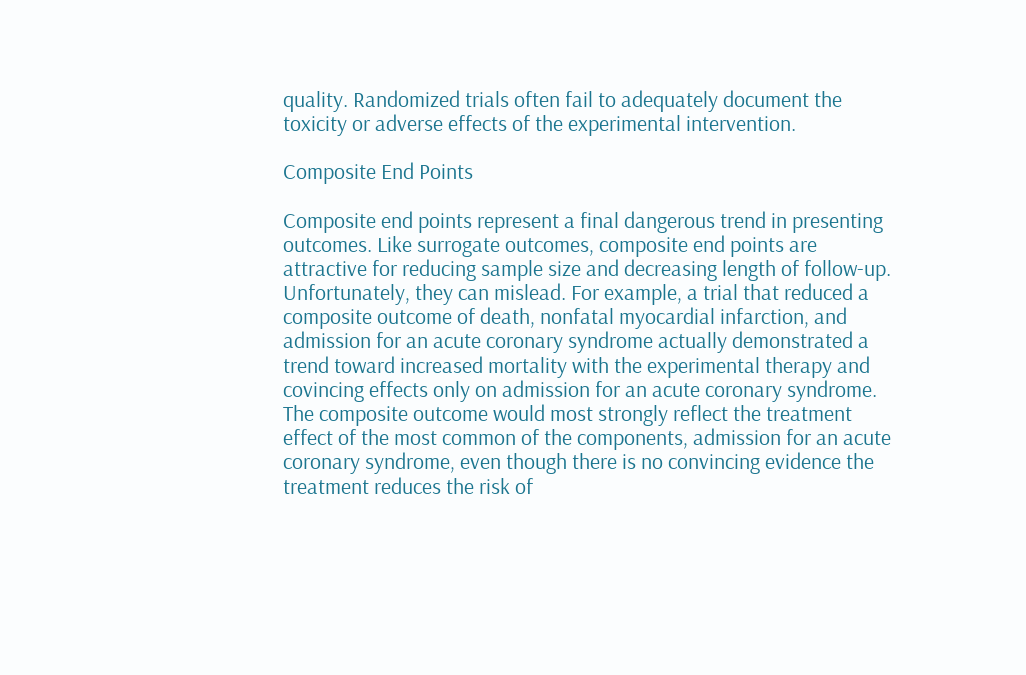quality. Randomized trials often fail to adequately document the toxicity or adverse effects of the experimental intervention.

Composite End Points

Composite end points represent a final dangerous trend in presenting outcomes. Like surrogate outcomes, composite end points are attractive for reducing sample size and decreasing length of follow-up. Unfortunately, they can mislead. For example, a trial that reduced a composite outcome of death, nonfatal myocardial infarction, and admission for an acute coronary syndrome actually demonstrated a trend toward increased mortality with the experimental therapy and covincing effects only on admission for an acute coronary syndrome. The composite outcome would most strongly reflect the treatment effect of the most common of the components, admission for an acute coronary syndrome, even though there is no convincing evidence the treatment reduces the risk of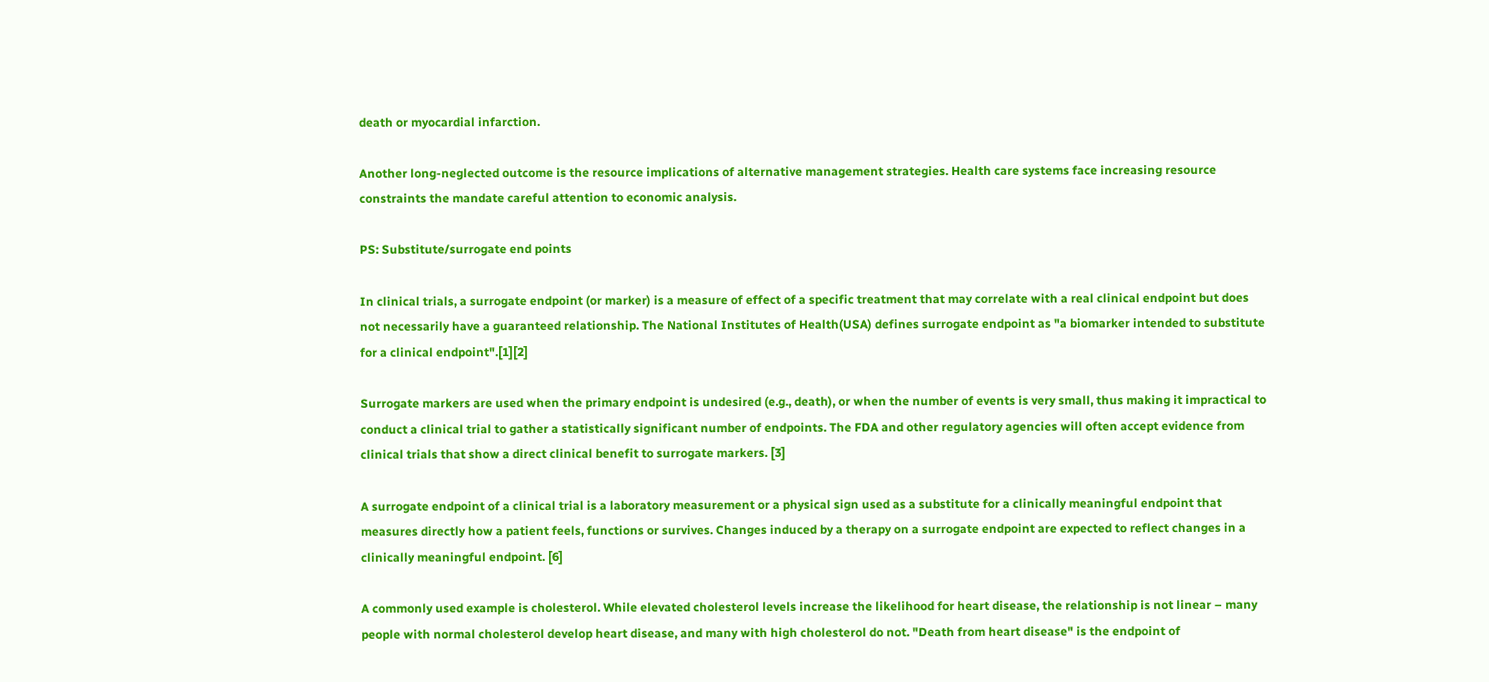death or myocardial infarction.

Another long-neglected outcome is the resource implications of alternative management strategies. Health care systems face increasing resource constraints the mandate careful attention to economic analysis.

PS: Substitute/surrogate end points

In clinical trials, a surrogate endpoint (or marker) is a measure of effect of a specific treatment that may correlate with a real clinical endpoint but does not necessarily have a guaranteed relationship. The National Institutes of Health(USA) defines surrogate endpoint as "a biomarker intended to substitute for a clinical endpoint".[1][2]

Surrogate markers are used when the primary endpoint is undesired (e.g., death), or when the number of events is very small, thus making it impractical to conduct a clinical trial to gather a statistically significant number of endpoints. The FDA and other regulatory agencies will often accept evidence from clinical trials that show a direct clinical benefit to surrogate markers. [3]

A surrogate endpoint of a clinical trial is a laboratory measurement or a physical sign used as a substitute for a clinically meaningful endpoint that measures directly how a patient feels, functions or survives. Changes induced by a therapy on a surrogate endpoint are expected to reflect changes in a clinically meaningful endpoint. [6]

A commonly used example is cholesterol. While elevated cholesterol levels increase the likelihood for heart disease, the relationship is not linear – many people with normal cholesterol develop heart disease, and many with high cholesterol do not. "Death from heart disease" is the endpoint of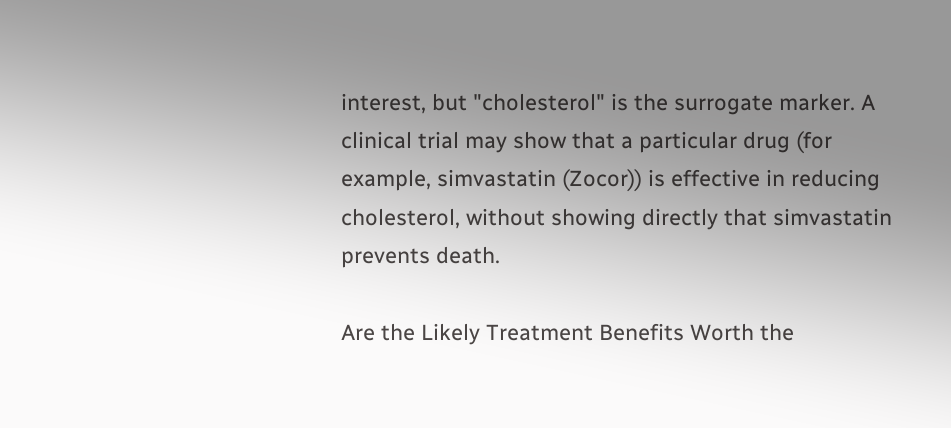interest, but "cholesterol" is the surrogate marker. A clinical trial may show that a particular drug (for example, simvastatin (Zocor)) is effective in reducing cholesterol, without showing directly that simvastatin prevents death.

Are the Likely Treatment Benefits Worth the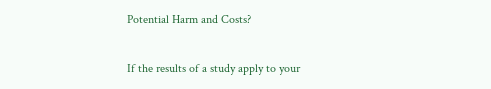Potential Harm and Costs?

If the results of a study apply to your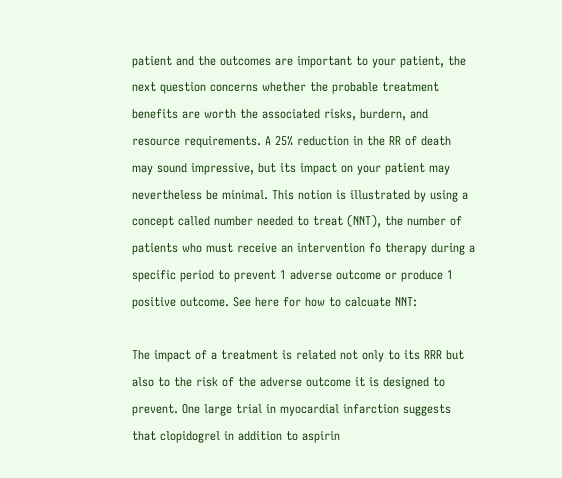patient and the outcomes are important to your patient, the next question concerns whether the probable treatment benefits are worth the associated risks, burdern, and resource requirements. A 25% reduction in the RR of death may sound impressive, but its impact on your patient may nevertheless be minimal. This notion is illustrated by using a concept called number needed to treat (NNT), the number of patients who must receive an intervention fo therapy during a specific period to prevent 1 adverse outcome or produce 1 positive outcome. See here for how to calcuate NNT:

The impact of a treatment is related not only to its RRR but also to the risk of the adverse outcome it is designed to prevent. One large trial in myocardial infarction suggests that clopidogrel in addition to aspirin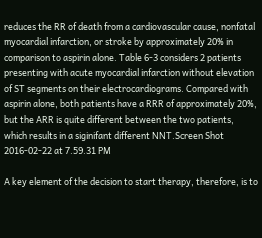reduces the RR of death from a cardiovascular cause, nonfatal myocardial infarction, or stroke by approximately 20% in comparison to aspirin alone. Table 6-3 considers 2 patients presenting with acute myocardial infarction without elevation of ST segments on their electrocardiograms. Compared with aspirin alone, both patients have a RRR of approximately 20%, but the ARR is quite different between the two patients, which results in a siginifant different NNT.Screen Shot 2016-02-22 at 7.59.31 PM

A key element of the decision to start therapy, therefore, is to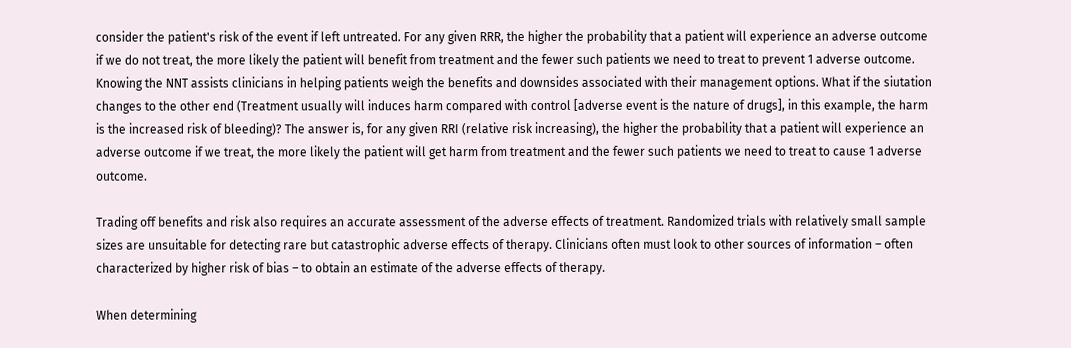consider the patient's risk of the event if left untreated. For any given RRR, the higher the probability that a patient will experience an adverse outcome if we do not treat, the more likely the patient will benefit from treatment and the fewer such patients we need to treat to prevent 1 adverse outcome. Knowing the NNT assists clinicians in helping patients weigh the benefits and downsides associated with their management options. What if the siutation changes to the other end (Treatment usually will induces harm compared with control [adverse event is the nature of drugs], in this example, the harm is the increased risk of bleeding)? The answer is, for any given RRI (relative risk increasing), the higher the probability that a patient will experience an adverse outcome if we treat, the more likely the patient will get harm from treatment and the fewer such patients we need to treat to cause 1 adverse outcome.

Trading off benefits and risk also requires an accurate assessment of the adverse effects of treatment. Randomized trials with relatively small sample sizes are unsuitable for detecting rare but catastrophic adverse effects of therapy. Clinicians often must look to other sources of information – often characterized by higher risk of bias – to obtain an estimate of the adverse effects of therapy.

When determining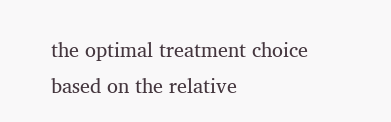the optimal treatment choice based on the relative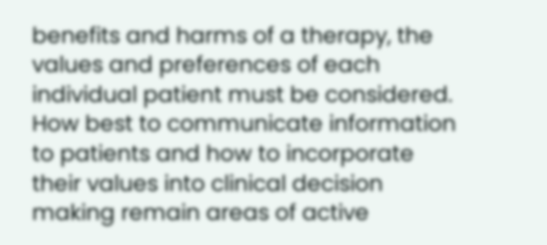benefits and harms of a therapy, the values and preferences of each individual patient must be considered. How best to communicate information to patients and how to incorporate their values into clinical decision making remain areas of active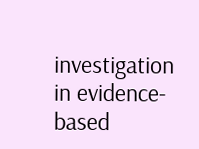investigation in evidence-based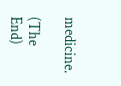medicine.

(The End)